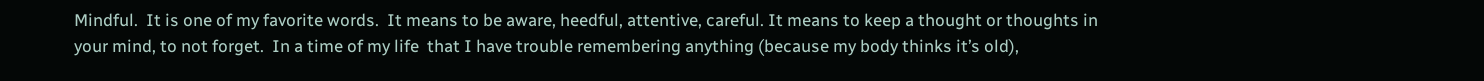Mindful.  It is one of my favorite words.  It means to be aware, heedful, attentive, careful. It means to keep a thought or thoughts in your mind, to not forget.  In a time of my life  that I have trouble remembering anything (because my body thinks it’s old),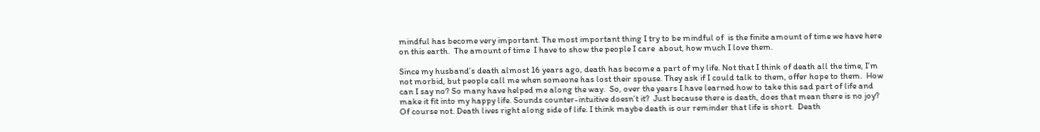mindful has become very important. The most important thing I try to be mindful of  is the finite amount of time we have here  on this earth.  The amount of time  I have to show the people I care  about, how much I love them.

Since my husband’s death almost 16 years ago, death has become a part of my life. Not that I think of death all the time, I’m not morbid, but people call me when someone has lost their spouse. They ask if I could talk to them, offer hope to them.  How can I say no? So many have helped me along the way.  So, over the years I have learned how to take this sad part of life and make it fit into my happy life. Sounds counter-intuitive doesn’t it?  Just because there is death, does that mean there is no joy? Of course not. Death lives right along side of life. I think maybe death is our reminder that life is short.  Death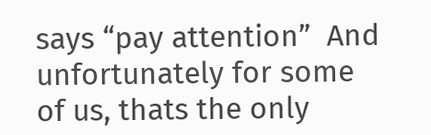says “pay attention”  And unfortunately for some of us, thats the only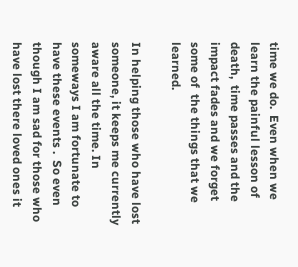time we do.  Even when we learn the painful lesson of death,  time passes and the impact fades and we forget some of  the things that we learned.

In helping those who have lost someone, it keeps me currently aware all the time. In someways I am fortunate to have these events .  So even though I am sad for those who have lost there loved ones it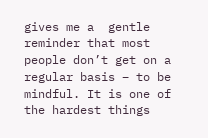gives me a  gentle reminder that most people don’t get on a regular basis – to be mindful. It is one of the hardest things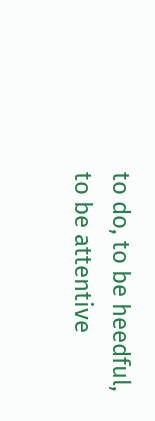to do, to be heedful, to be attentive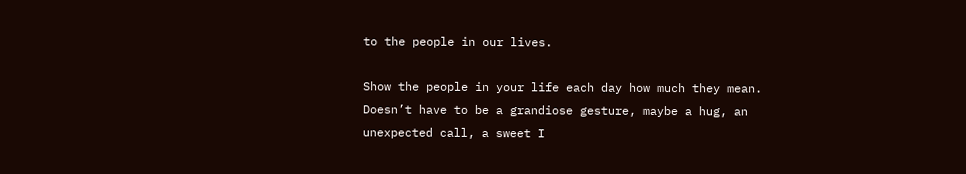to the people in our lives.

Show the people in your life each day how much they mean. Doesn’t have to be a grandiose gesture, maybe a hug, an unexpected call, a sweet I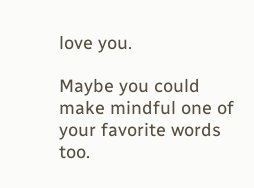love you.

Maybe you could make mindful one of your favorite words too.